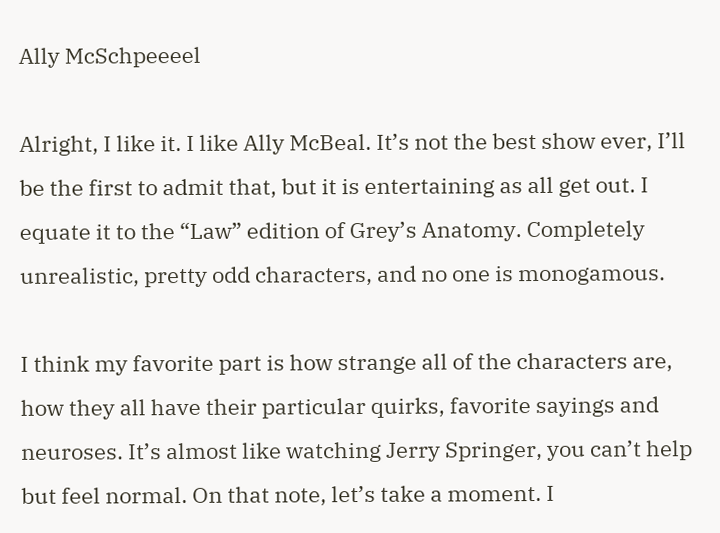Ally McSchpeeeel

Alright, I like it. I like Ally McBeal. It’s not the best show ever, I’ll be the first to admit that, but it is entertaining as all get out. I equate it to the “Law” edition of Grey’s Anatomy. Completely unrealistic, pretty odd characters, and no one is monogamous.

I think my favorite part is how strange all of the characters are, how they all have their particular quirks, favorite sayings and neuroses. It’s almost like watching Jerry Springer, you can’t help but feel normal. On that note, let’s take a moment. I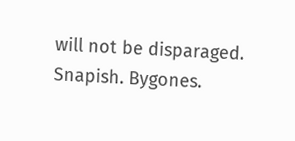will not be disparaged. Snapish. Bygones.